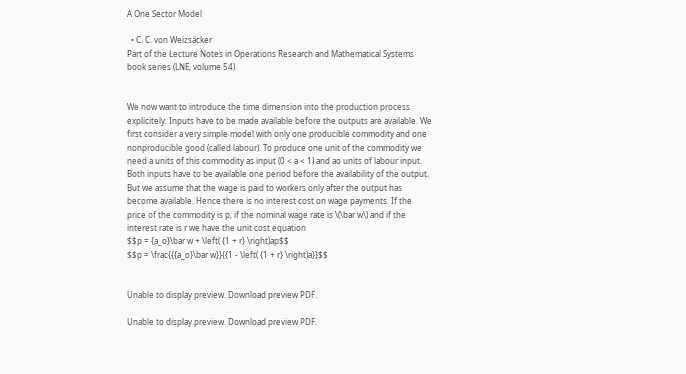A One Sector Model

  • C. C. von Weizsäcker
Part of the Lecture Notes in Operations Research and Mathematical Systems book series (LNE, volume 54)


We now want to introduce the time dimension into the production process explicitely. Inputs have to be made available before the outputs are available. We first consider a very simple model with only one producible commodity and one nonproducible good (called labour). To produce one unit of the commodity we need a units of this commodity as input (0 < a < 1) and ao units of labour input. Both inputs have to be available one period before the availability of the output. But we assume that the wage is paid to workers only after the output has become available. Hence there is no interest cost on wage payments. If the price of the commodity is p, if the nominal wage rate is \(\bar w\) and if the interest rate is r we have the unit cost equation
$$p = {a_o}\bar w + \left( {1 + r} \right)ap$$
$$p = \frac{{{a_o}\bar w}}{{1 - \left( {1 + r} \right)a}}$$


Unable to display preview. Download preview PDF.

Unable to display preview. Download preview PDF.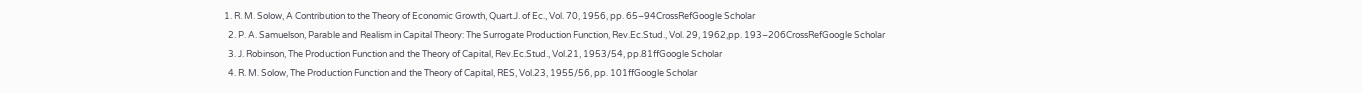1. R. M. Solow, A Contribution to the Theory of Economic Growth, Quart.J. of Ec., Vol. 70, 1956, pp. 65–94CrossRefGoogle Scholar
  2. P. A. Samuelson, Parable and Realism in Capital Theory: The Surrogate Production Function, Rev.Ec.Stud., Vol. 29, 1962,pp. 193–206CrossRefGoogle Scholar
  3. J. Robinson, The Production Function and the Theory of Capital, Rev.Ec.Stud., Vol.21, 1953/54, pp.81ffGoogle Scholar
  4. R. M. Solow, The Production Function and the Theory of Capital, RES, Vol.23, 1955/56, pp. 101ffGoogle Scholar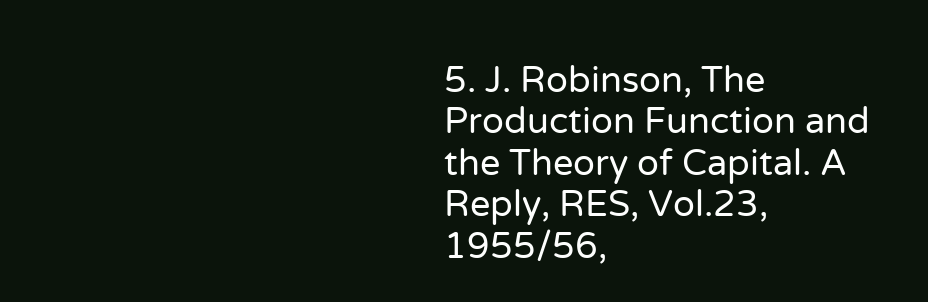5. J. Robinson, The Production Function and the Theory of Capital. A Reply, RES, Vol.23, 1955/56,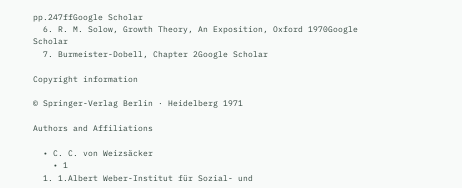pp.247ffGoogle Scholar
  6. R. M. Solow, Growth Theory, An Exposition, Oxford 1970Google Scholar
  7. Burmeister-Dobell, Chapter 2Google Scholar

Copyright information

© Springer-Verlag Berlin · Heidelberg 1971

Authors and Affiliations

  • C. C. von Weizsäcker
    • 1
  1. 1.Albert Weber-Institut für Sozial- und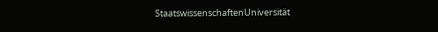StaatswissenschaftenUniversität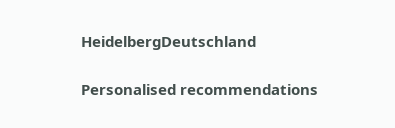HeidelbergDeutschland

Personalised recommendations